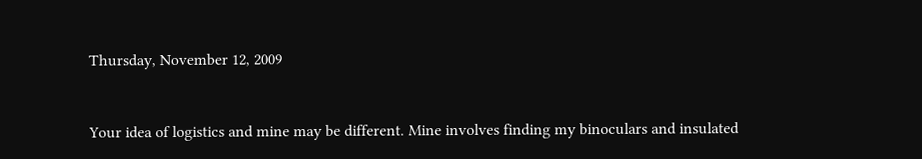Thursday, November 12, 2009


Your idea of logistics and mine may be different. Mine involves finding my binoculars and insulated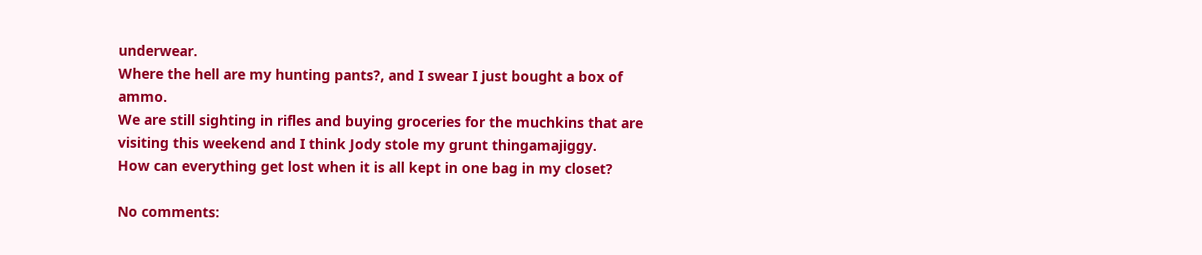underwear.
Where the hell are my hunting pants?, and I swear I just bought a box of ammo.
We are still sighting in rifles and buying groceries for the muchkins that are visiting this weekend and I think Jody stole my grunt thingamajiggy.
How can everything get lost when it is all kept in one bag in my closet?

No comments: